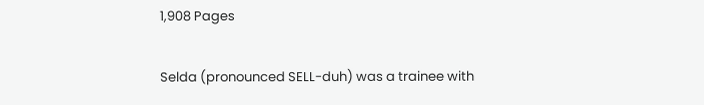1,908 Pages

Selda (pronounced SELL-duh) was a trainee with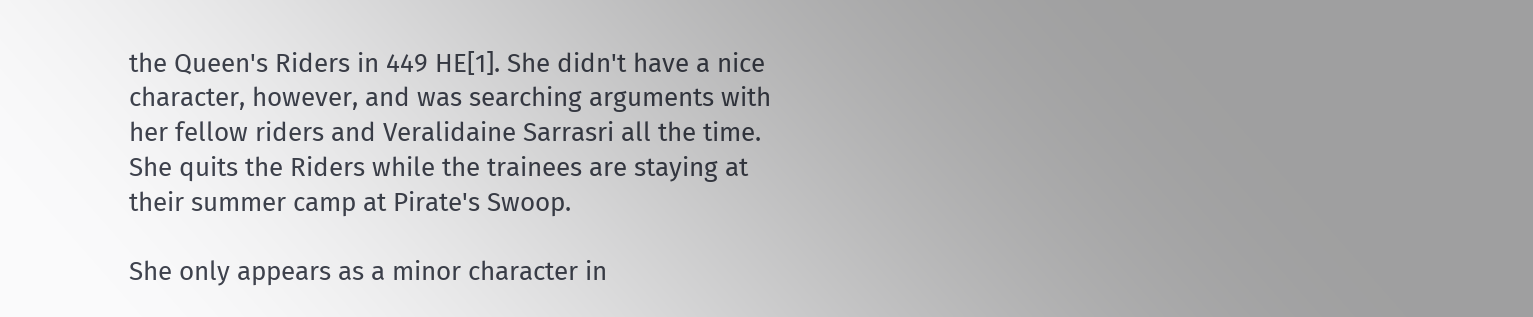the Queen's Riders in 449 HE[1]. She didn't have a nice character, however, and was searching arguments with her fellow riders and Veralidaine Sarrasri all the time. She quits the Riders while the trainees are staying at their summer camp at Pirate's Swoop.

She only appears as a minor character in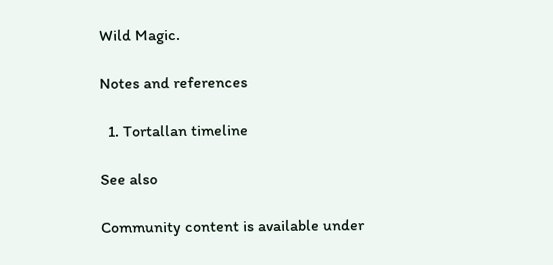Wild Magic.

Notes and references

  1. Tortallan timeline

See also

Community content is available under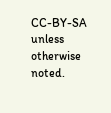CC-BY-SA unless otherwise noted.